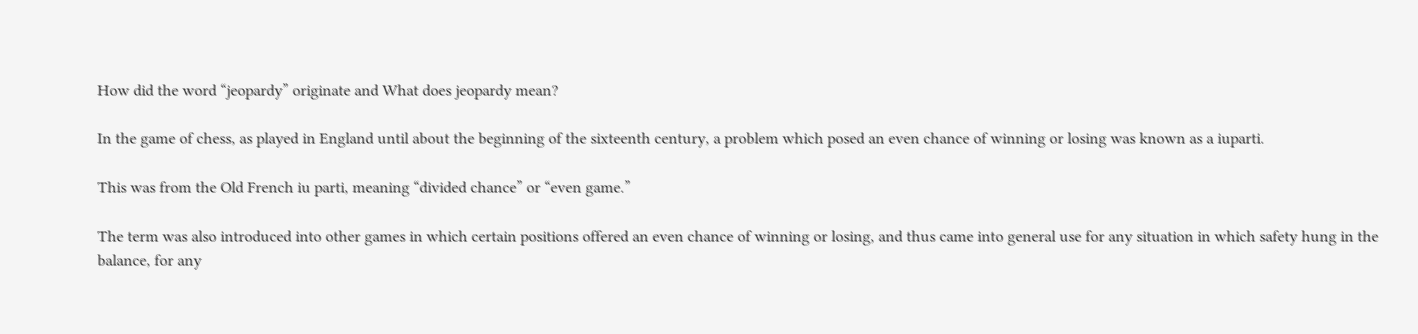How did the word “jeopardy” originate and What does jeopardy mean?

In the game of chess, as played in England until about the beginning of the sixteenth century, a problem which posed an even chance of winning or losing was known as a iuparti.

This was from the Old French iu parti, meaning “divided chance” or “even game.”

The term was also introduced into other games in which certain positions offered an even chance of winning or losing, and thus came into general use for any situation in which safety hung in the balance, for any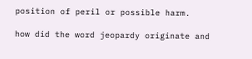position of peril or possible harm.

how did the word jeopardy originate and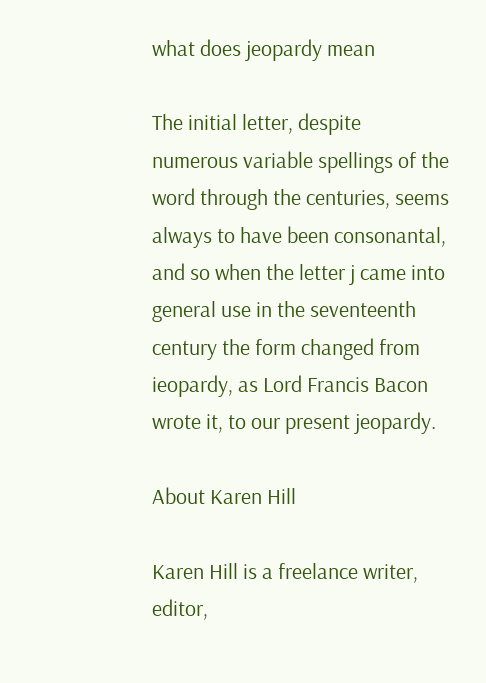what does jeopardy mean

The initial letter, despite numerous variable spellings of the word through the centuries, seems always to have been consonantal, and so when the letter j came into general use in the seventeenth century the form changed from ieopardy, as Lord Francis Bacon wrote it, to our present jeopardy.

About Karen Hill

Karen Hill is a freelance writer, editor,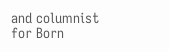and columnist for Born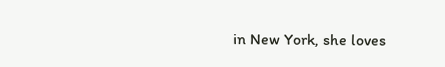in New York, she loves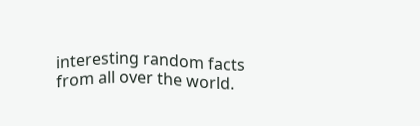interesting random facts from all over the world.